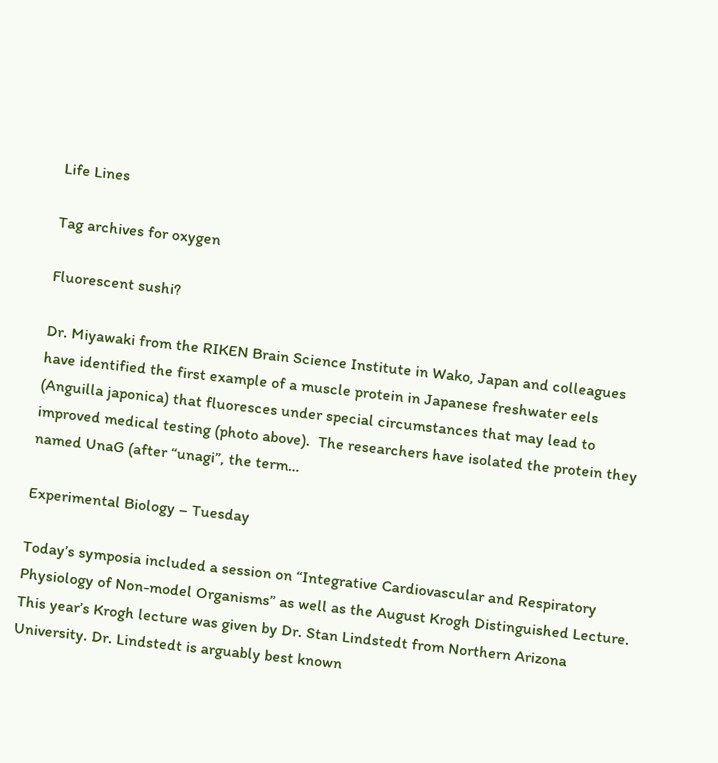Life Lines

Tag archives for oxygen

Fluorescent sushi?

Dr. Miyawaki from the RIKEN Brain Science Institute in Wako, Japan and colleagues have identified the first example of a muscle protein in Japanese freshwater eels (Anguilla japonica) that fluoresces under special circumstances that may lead to improved medical testing (photo above).  The researchers have isolated the protein they named UnaG (after “unagi”, the term…

Experimental Biology – Tuesday

Today’s symposia included a session on “Integrative Cardiovascular and Respiratory Physiology of Non-model Organisms” as well as the August Krogh Distinguished Lecture. This year’s Krogh lecture was given by Dr. Stan Lindstedt from Northern Arizona University. Dr. Lindstedt is arguably best known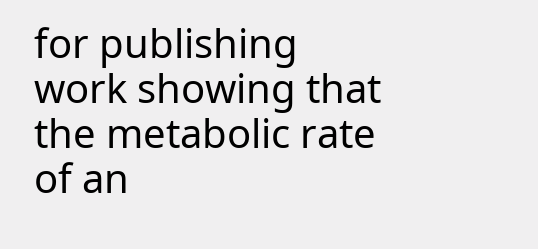for publishing work showing that the metabolic rate of an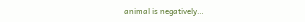animal is negatively…